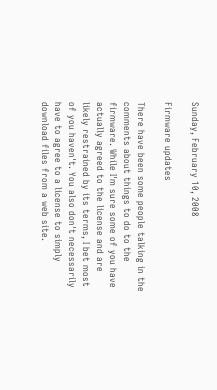Sunday, February 10, 2008

Firmware updates

There have been some people talking in the comments about things to do to the firmware. While I'm sure some of you have actually agreed to the license and are likely restrained by its terms, I bet most of you haven't. You also don't necessarily have to agree to a license to simply download files from a web site.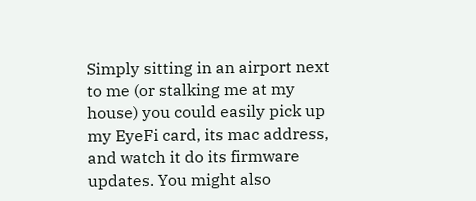Simply sitting in an airport next to me (or stalking me at my house) you could easily pick up my EyeFi card, its mac address, and watch it do its firmware updates. You might also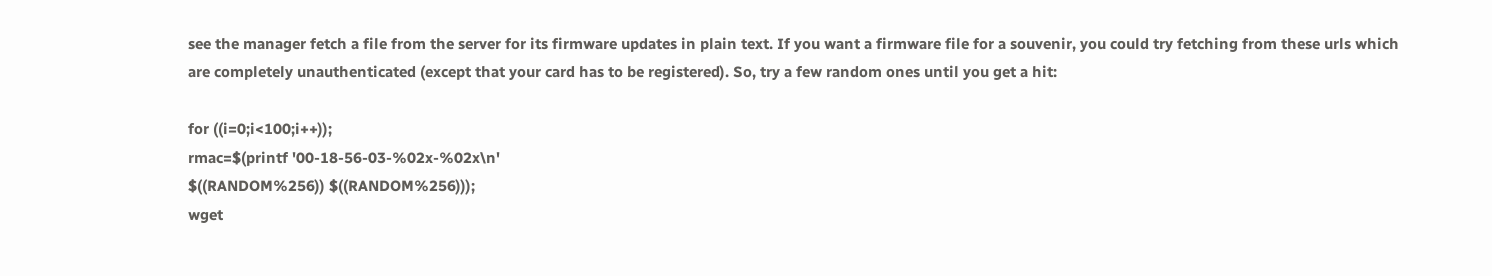see the manager fetch a file from the server for its firmware updates in plain text. If you want a firmware file for a souvenir, you could try fetching from these urls which are completely unauthenticated (except that your card has to be registered). So, try a few random ones until you get a hit:

for ((i=0;i<100;i++));
rmac=$(printf '00-18-56-03-%02x-%02x\n'
$((RANDOM%256)) $((RANDOM%256)));
wget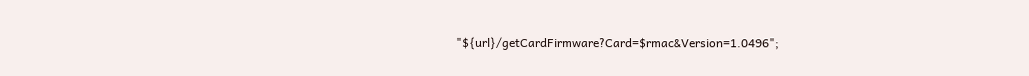"${url}/getCardFirmware?Card=$rmac&Version=1.0496";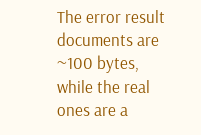The error result documents are ~100 bytes, while the real ones are a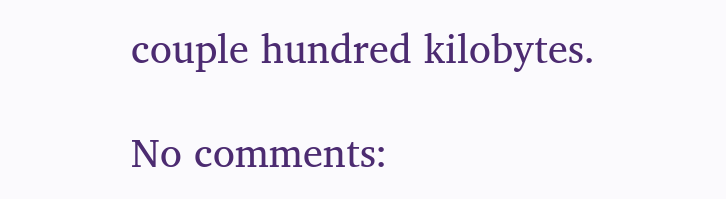couple hundred kilobytes.

No comments: